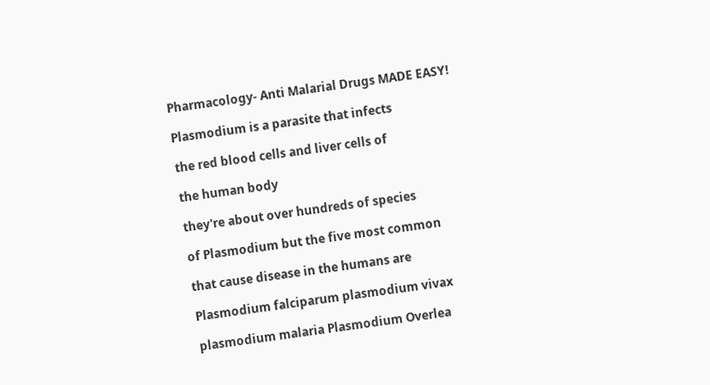Pharmacology- Anti Malarial Drugs MADE EASY!

Plasmodium is a parasite that infects

the red blood cells and liver cells of

the human body

they're about over hundreds of species

of Plasmodium but the five most common

that cause disease in the humans are

Plasmodium falciparum plasmodium vivax

plasmodium malaria Plasmodium Overlea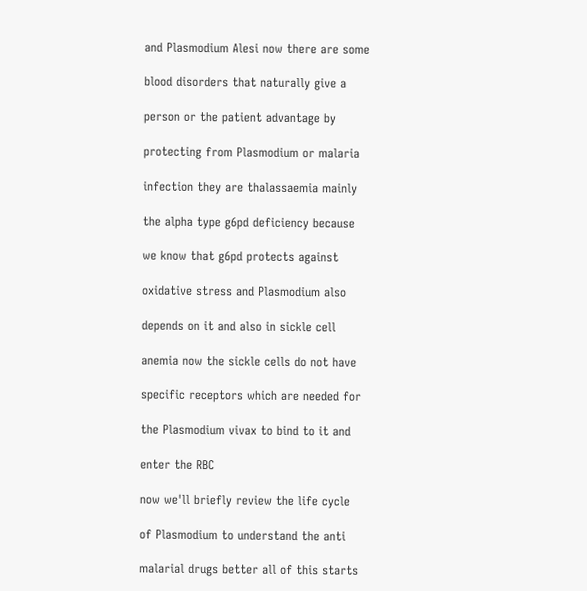and Plasmodium Alesi now there are some

blood disorders that naturally give a

person or the patient advantage by

protecting from Plasmodium or malaria

infection they are thalassaemia mainly

the alpha type g6pd deficiency because

we know that g6pd protects against

oxidative stress and Plasmodium also

depends on it and also in sickle cell

anemia now the sickle cells do not have

specific receptors which are needed for

the Plasmodium vivax to bind to it and

enter the RBC

now we'll briefly review the life cycle

of Plasmodium to understand the anti

malarial drugs better all of this starts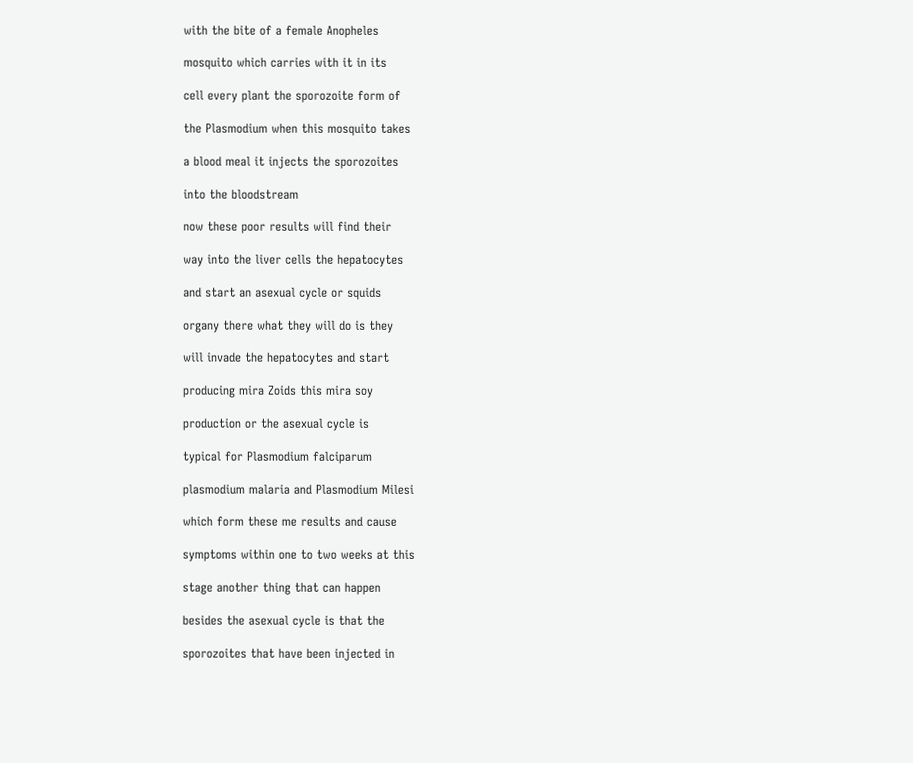with the bite of a female Anopheles

mosquito which carries with it in its

cell every plant the sporozoite form of

the Plasmodium when this mosquito takes

a blood meal it injects the sporozoites

into the bloodstream

now these poor results will find their

way into the liver cells the hepatocytes

and start an asexual cycle or squids

organy there what they will do is they

will invade the hepatocytes and start

producing mira Zoids this mira soy

production or the asexual cycle is

typical for Plasmodium falciparum

plasmodium malaria and Plasmodium Milesi

which form these me results and cause

symptoms within one to two weeks at this

stage another thing that can happen

besides the asexual cycle is that the

sporozoites that have been injected in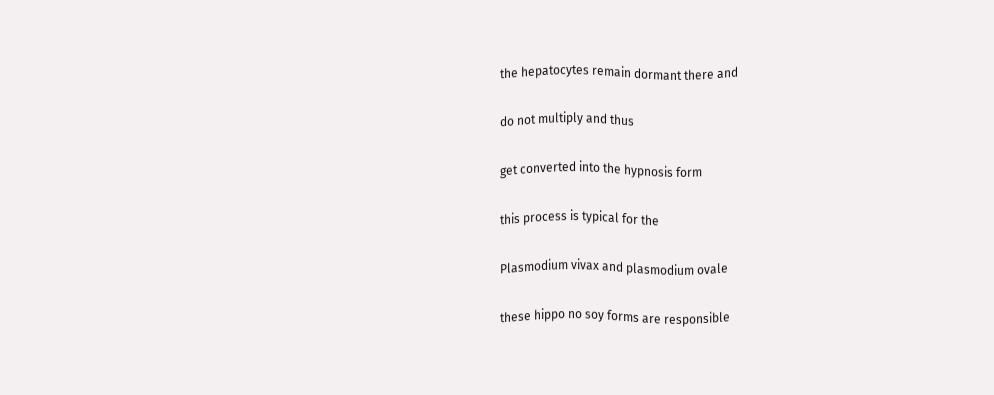the hepatocytes remain dormant there and

do not multiply and thus

get converted into the hypnosis form

this process is typical for the

Plasmodium vivax and plasmodium ovale

these hippo no soy forms are responsible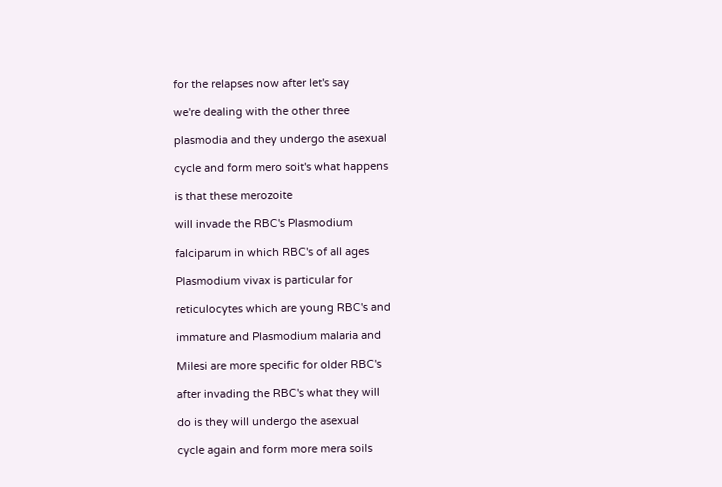for the relapses now after let's say

we're dealing with the other three

plasmodia and they undergo the asexual

cycle and form mero soit's what happens

is that these merozoite

will invade the RBC's Plasmodium

falciparum in which RBC's of all ages

Plasmodium vivax is particular for

reticulocytes which are young RBC's and

immature and Plasmodium malaria and

Milesi are more specific for older RBC's

after invading the RBC's what they will

do is they will undergo the asexual

cycle again and form more mera soils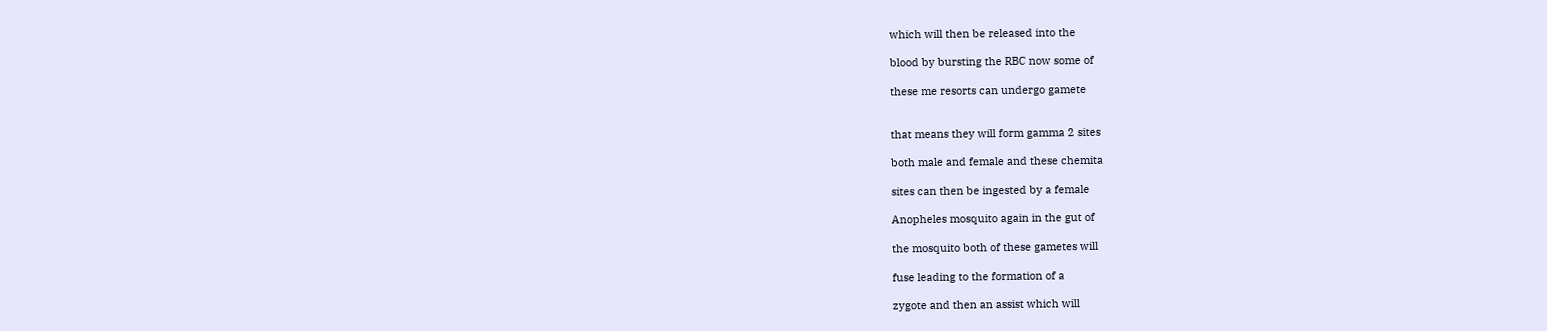which will then be released into the

blood by bursting the RBC now some of

these me resorts can undergo gamete


that means they will form gamma 2 sites

both male and female and these chemita

sites can then be ingested by a female

Anopheles mosquito again in the gut of

the mosquito both of these gametes will

fuse leading to the formation of a

zygote and then an assist which will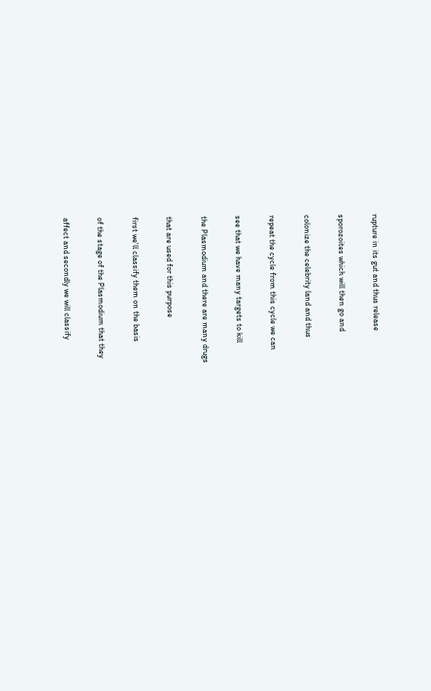rupture in its gut and thus release

sporozoites which will then go and

colonize the celebrity land and thus

repeat the cycle from this cycle we can

see that we have many targets to kill

the Plasmodium and there are many drugs

that are used for this purpose

first we'll classify them on the basis

of the stage of the Plasmodium that they

affect and secondly we will classify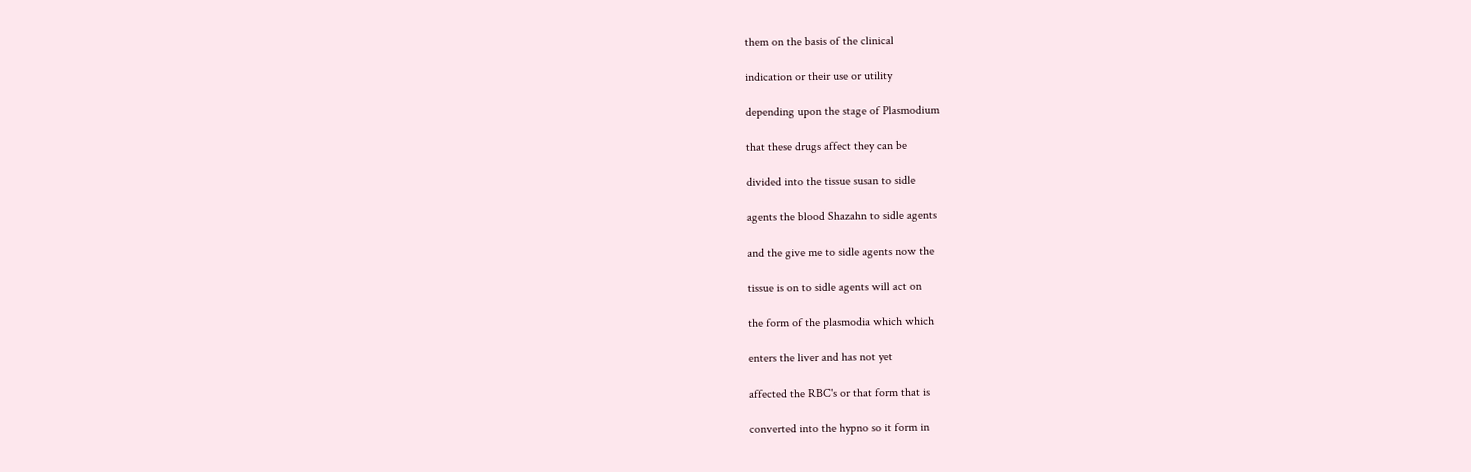them on the basis of the clinical

indication or their use or utility

depending upon the stage of Plasmodium

that these drugs affect they can be

divided into the tissue susan to sidle

agents the blood Shazahn to sidle agents

and the give me to sidle agents now the

tissue is on to sidle agents will act on

the form of the plasmodia which which

enters the liver and has not yet

affected the RBC's or that form that is

converted into the hypno so it form in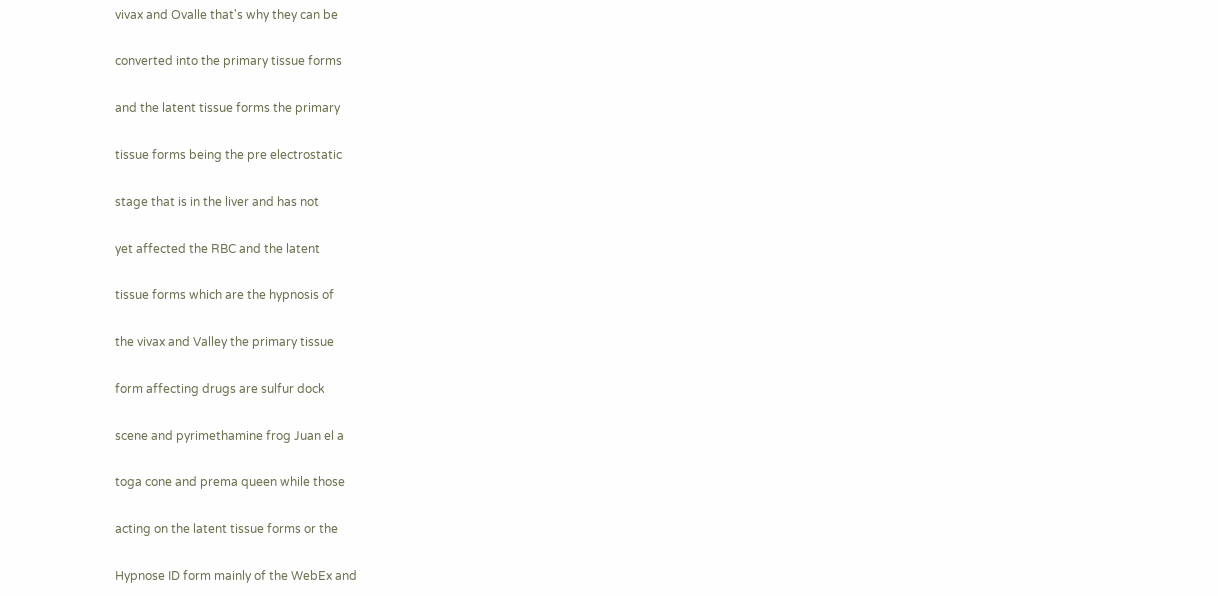vivax and Ovalle that's why they can be

converted into the primary tissue forms

and the latent tissue forms the primary

tissue forms being the pre electrostatic

stage that is in the liver and has not

yet affected the RBC and the latent

tissue forms which are the hypnosis of

the vivax and Valley the primary tissue

form affecting drugs are sulfur dock

scene and pyrimethamine frog Juan el a

toga cone and prema queen while those

acting on the latent tissue forms or the

Hypnose ID form mainly of the WebEx and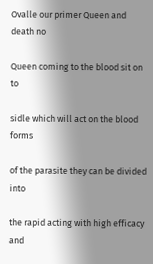Ovalle our primer Queen and death no

Queen coming to the blood sit on to

sidle which will act on the blood forms

of the parasite they can be divided into

the rapid acting with high efficacy and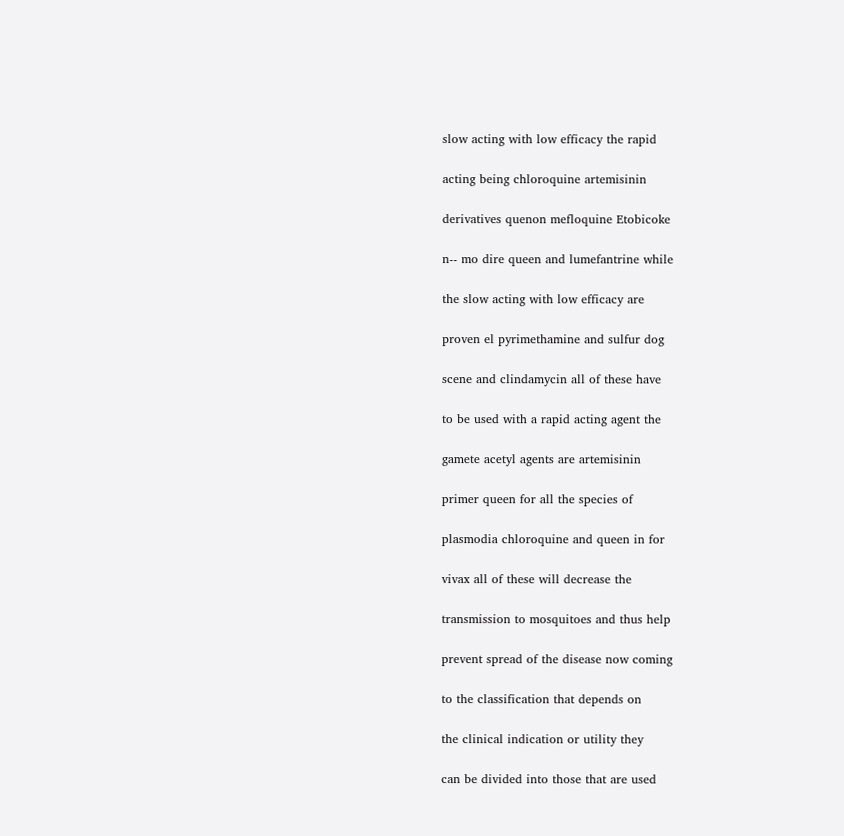slow acting with low efficacy the rapid

acting being chloroquine artemisinin

derivatives quenon mefloquine Etobicoke

n-- mo dire queen and lumefantrine while

the slow acting with low efficacy are

proven el pyrimethamine and sulfur dog

scene and clindamycin all of these have

to be used with a rapid acting agent the

gamete acetyl agents are artemisinin

primer queen for all the species of

plasmodia chloroquine and queen in for

vivax all of these will decrease the

transmission to mosquitoes and thus help

prevent spread of the disease now coming

to the classification that depends on

the clinical indication or utility they

can be divided into those that are used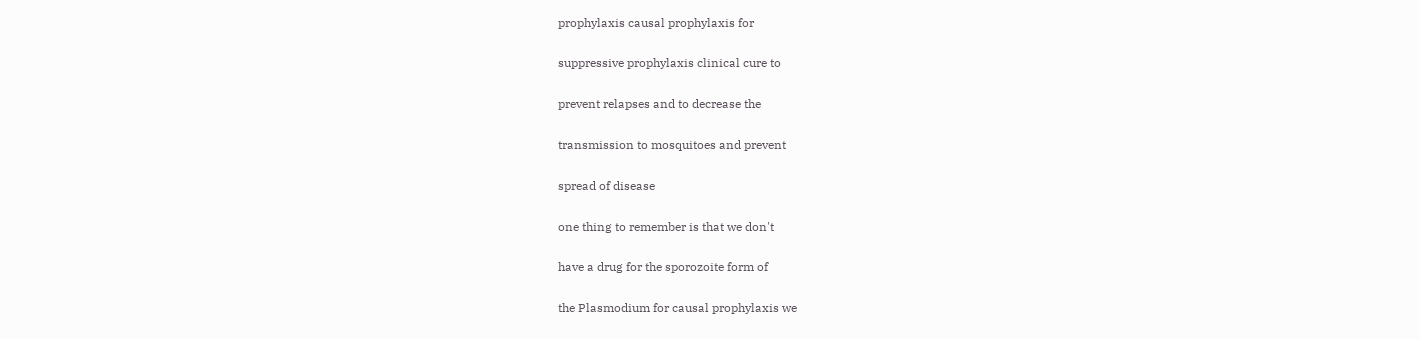prophylaxis causal prophylaxis for

suppressive prophylaxis clinical cure to

prevent relapses and to decrease the

transmission to mosquitoes and prevent

spread of disease

one thing to remember is that we don't

have a drug for the sporozoite form of

the Plasmodium for causal prophylaxis we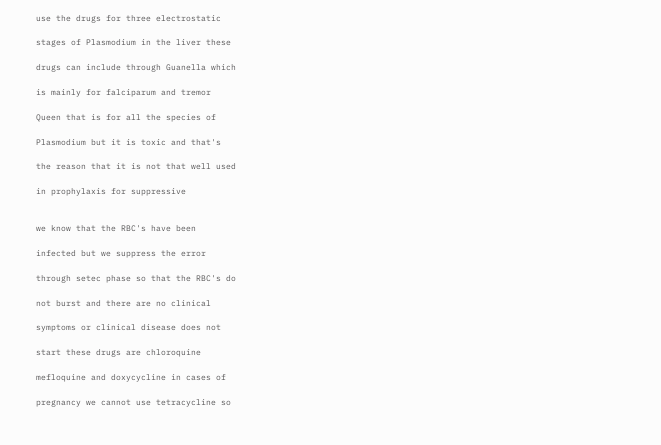use the drugs for three electrostatic

stages of Plasmodium in the liver these

drugs can include through Guanella which

is mainly for falciparum and tremor

Queen that is for all the species of

Plasmodium but it is toxic and that's

the reason that it is not that well used

in prophylaxis for suppressive


we know that the RBC's have been

infected but we suppress the error

through setec phase so that the RBC's do

not burst and there are no clinical

symptoms or clinical disease does not

start these drugs are chloroquine

mefloquine and doxycycline in cases of

pregnancy we cannot use tetracycline so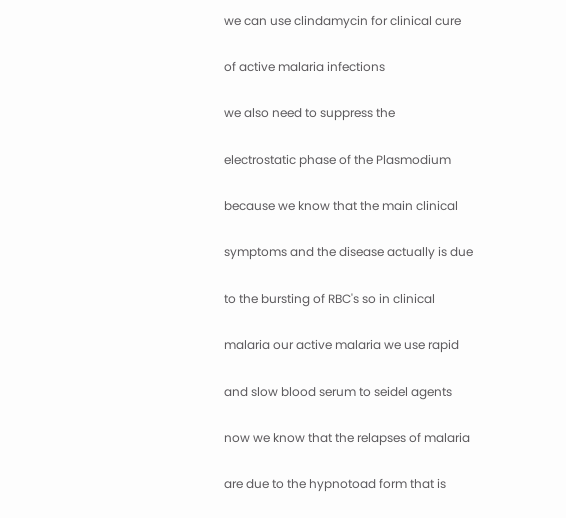we can use clindamycin for clinical cure

of active malaria infections

we also need to suppress the

electrostatic phase of the Plasmodium

because we know that the main clinical

symptoms and the disease actually is due

to the bursting of RBC's so in clinical

malaria our active malaria we use rapid

and slow blood serum to seidel agents

now we know that the relapses of malaria

are due to the hypnotoad form that is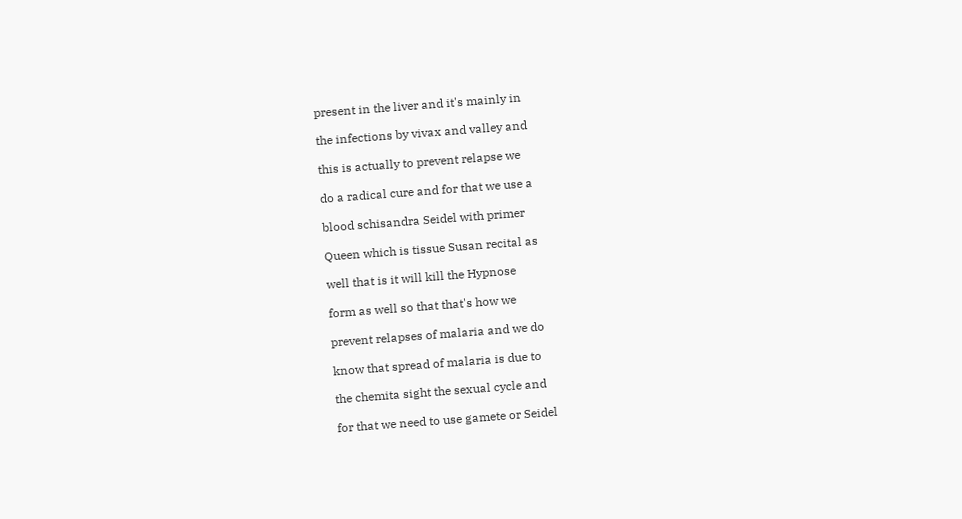present in the liver and it's mainly in

the infections by vivax and valley and

this is actually to prevent relapse we

do a radical cure and for that we use a

blood schisandra Seidel with primer

Queen which is tissue Susan recital as

well that is it will kill the Hypnose

form as well so that that's how we

prevent relapses of malaria and we do

know that spread of malaria is due to

the chemita sight the sexual cycle and

for that we need to use gamete or Seidel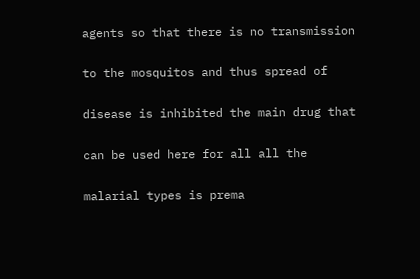agents so that there is no transmission

to the mosquitos and thus spread of

disease is inhibited the main drug that

can be used here for all all the

malarial types is prema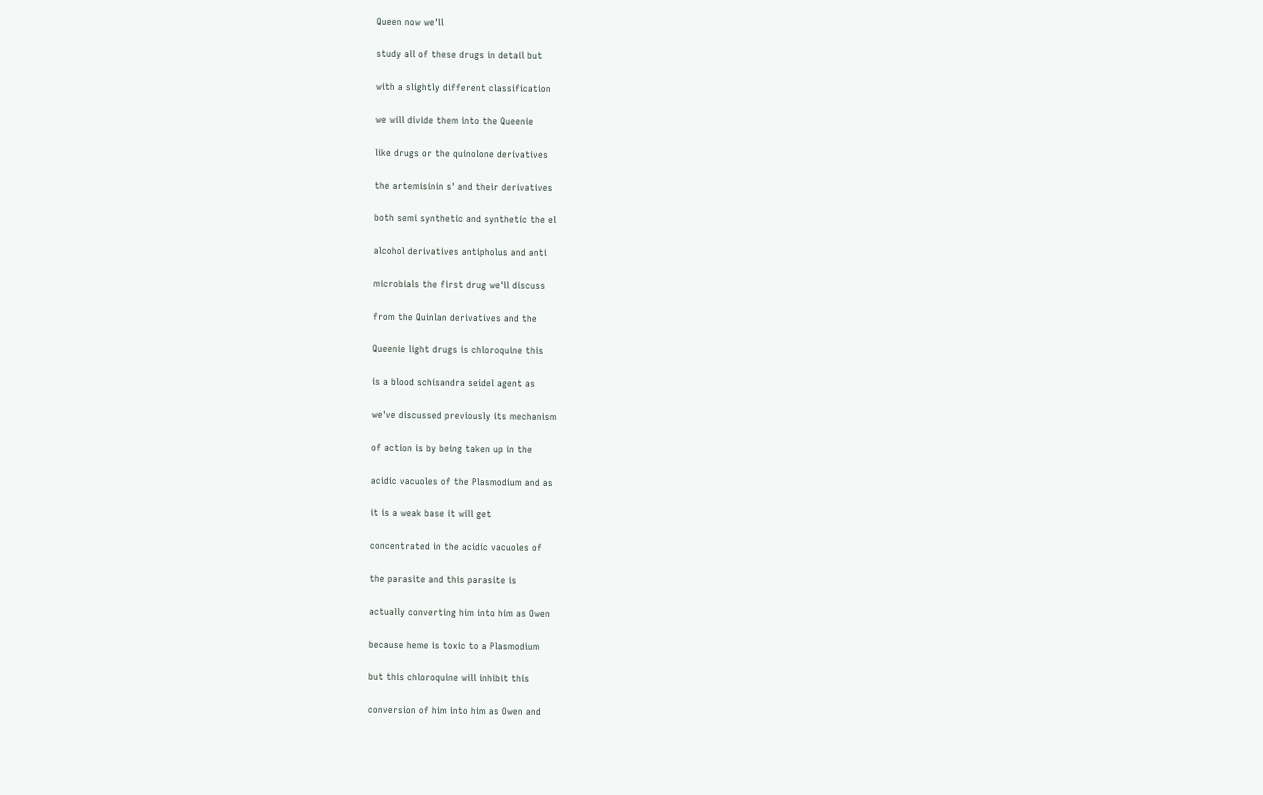Queen now we'll

study all of these drugs in detail but

with a slightly different classification

we will divide them into the Queenie

like drugs or the quinolone derivatives

the artemisinin s' and their derivatives

both semi synthetic and synthetic the el

alcohol derivatives antipholus and anti

microbials the first drug we'll discuss

from the Quinlan derivatives and the

Queenie light drugs is chloroquine this

is a blood schisandra seidel agent as

we've discussed previously its mechanism

of action is by being taken up in the

acidic vacuoles of the Plasmodium and as

it is a weak base it will get

concentrated in the acidic vacuoles of

the parasite and this parasite is

actually converting him into him as Owen

because heme is toxic to a Plasmodium

but this chloroquine will inhibit this

conversion of him into him as Owen and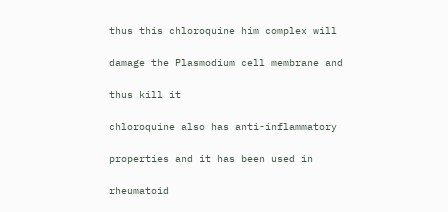thus this chloroquine him complex will

damage the Plasmodium cell membrane and

thus kill it

chloroquine also has anti-inflammatory

properties and it has been used in

rheumatoid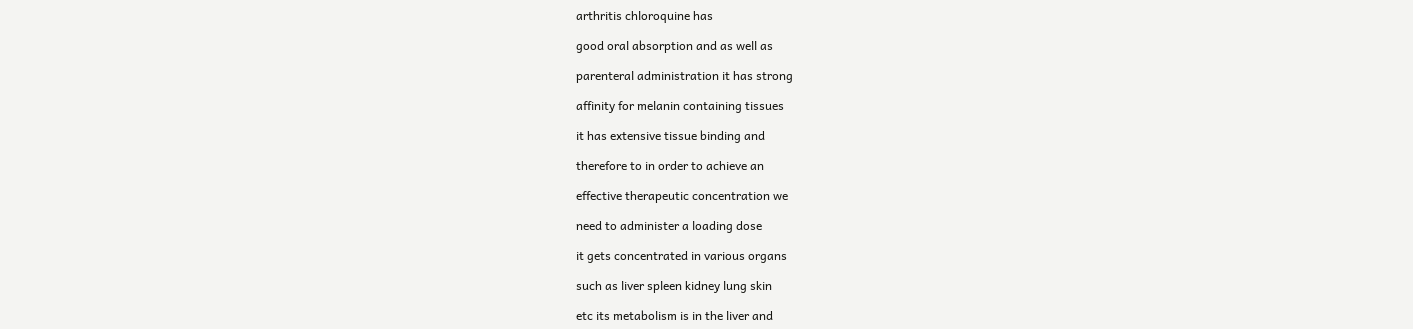arthritis chloroquine has

good oral absorption and as well as

parenteral administration it has strong

affinity for melanin containing tissues

it has extensive tissue binding and

therefore to in order to achieve an

effective therapeutic concentration we

need to administer a loading dose

it gets concentrated in various organs

such as liver spleen kidney lung skin

etc its metabolism is in the liver and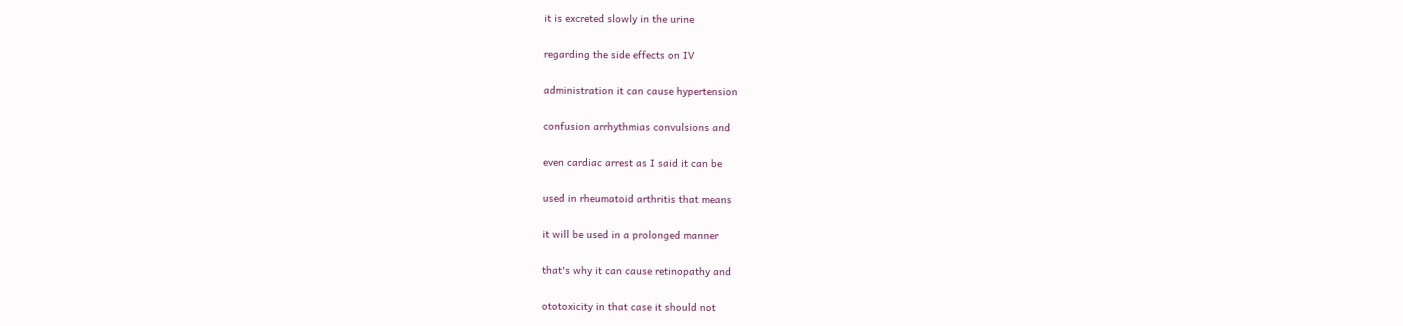it is excreted slowly in the urine

regarding the side effects on IV

administration it can cause hypertension

confusion arrhythmias convulsions and

even cardiac arrest as I said it can be

used in rheumatoid arthritis that means

it will be used in a prolonged manner

that's why it can cause retinopathy and

ototoxicity in that case it should not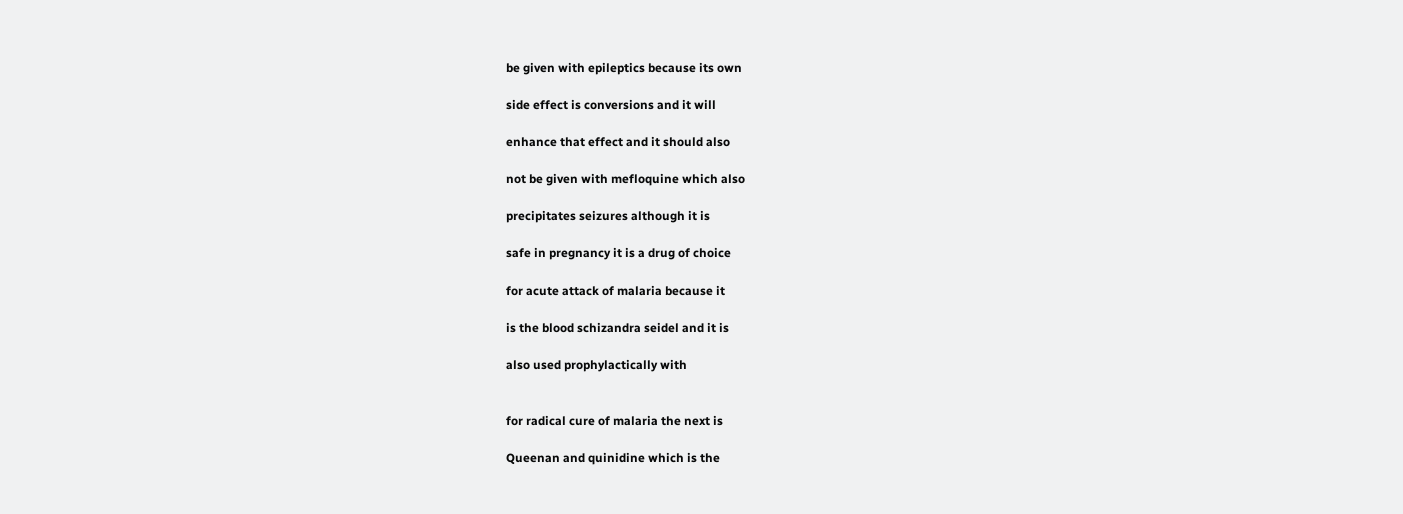be given with epileptics because its own

side effect is conversions and it will

enhance that effect and it should also

not be given with mefloquine which also

precipitates seizures although it is

safe in pregnancy it is a drug of choice

for acute attack of malaria because it

is the blood schizandra seidel and it is

also used prophylactically with


for radical cure of malaria the next is

Queenan and quinidine which is the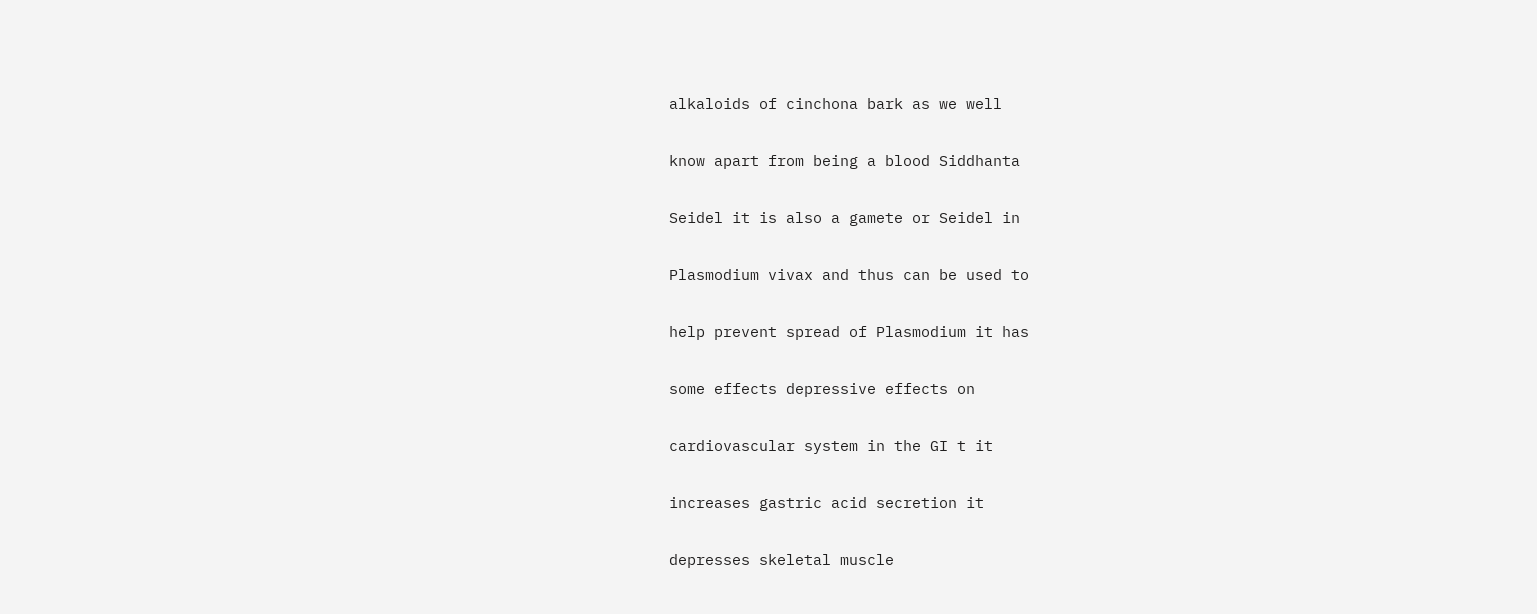alkaloids of cinchona bark as we well

know apart from being a blood Siddhanta

Seidel it is also a gamete or Seidel in

Plasmodium vivax and thus can be used to

help prevent spread of Plasmodium it has

some effects depressive effects on

cardiovascular system in the GI t it

increases gastric acid secretion it

depresses skeletal muscle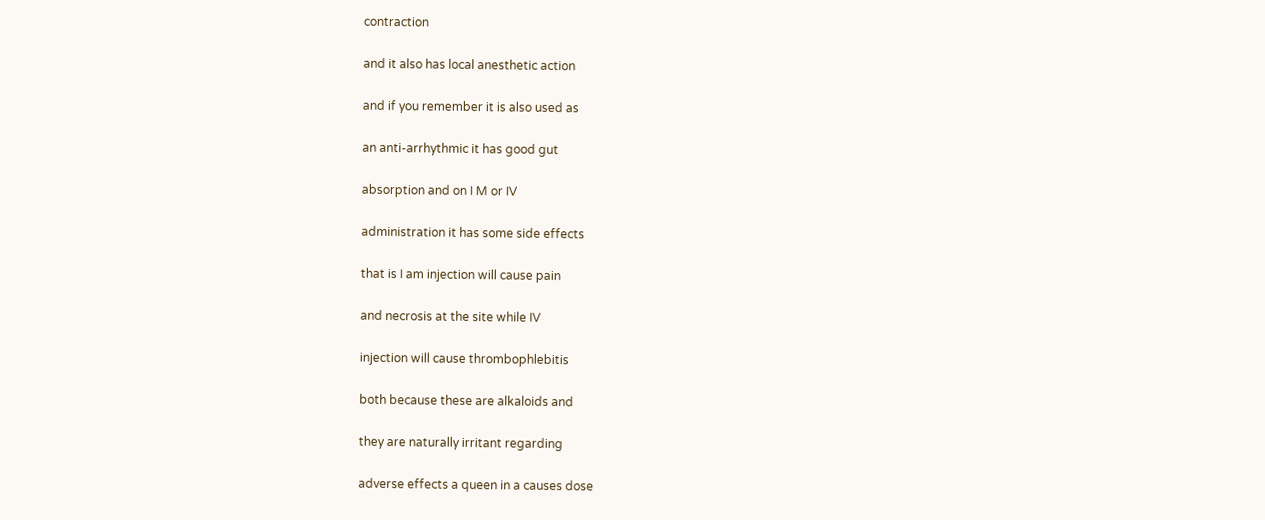contraction

and it also has local anesthetic action

and if you remember it is also used as

an anti-arrhythmic it has good gut

absorption and on I M or IV

administration it has some side effects

that is I am injection will cause pain

and necrosis at the site while IV

injection will cause thrombophlebitis

both because these are alkaloids and

they are naturally irritant regarding

adverse effects a queen in a causes dose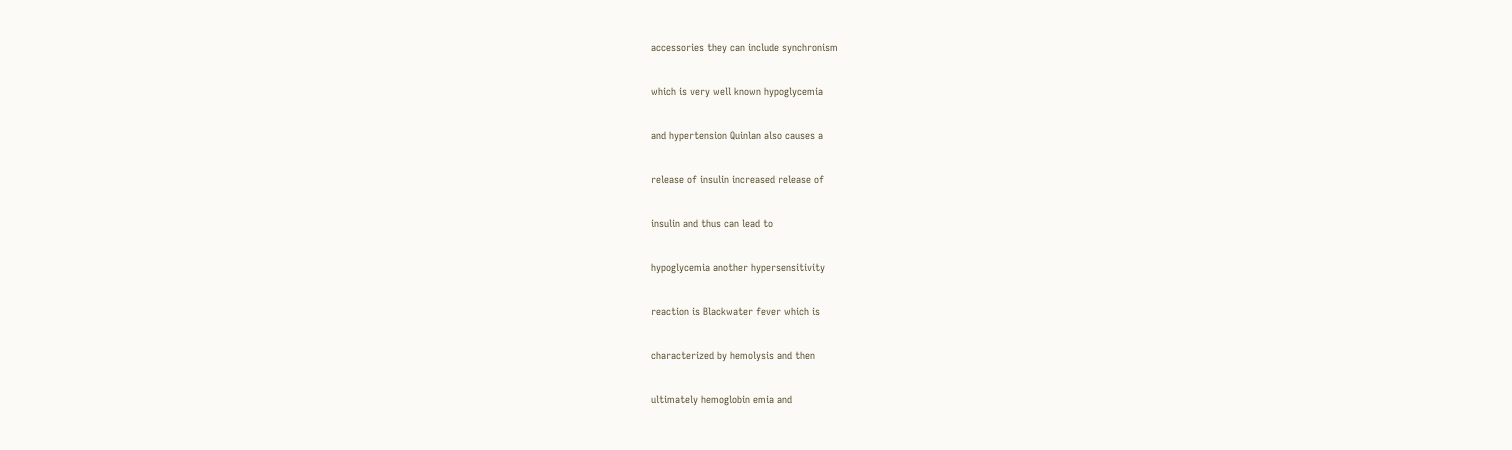accessories they can include synchronism

which is very well known hypoglycemia

and hypertension Quinlan also causes a

release of insulin increased release of

insulin and thus can lead to

hypoglycemia another hypersensitivity

reaction is Blackwater fever which is

characterized by hemolysis and then

ultimately hemoglobin emia and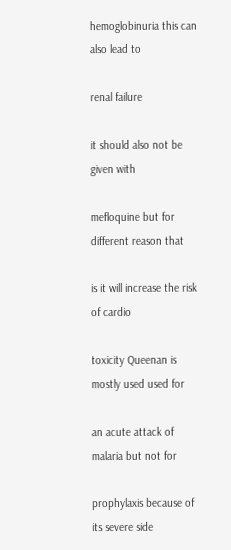hemoglobinuria this can also lead to

renal failure

it should also not be given with

mefloquine but for different reason that

is it will increase the risk of cardio

toxicity Queenan is mostly used used for

an acute attack of malaria but not for

prophylaxis because of its severe side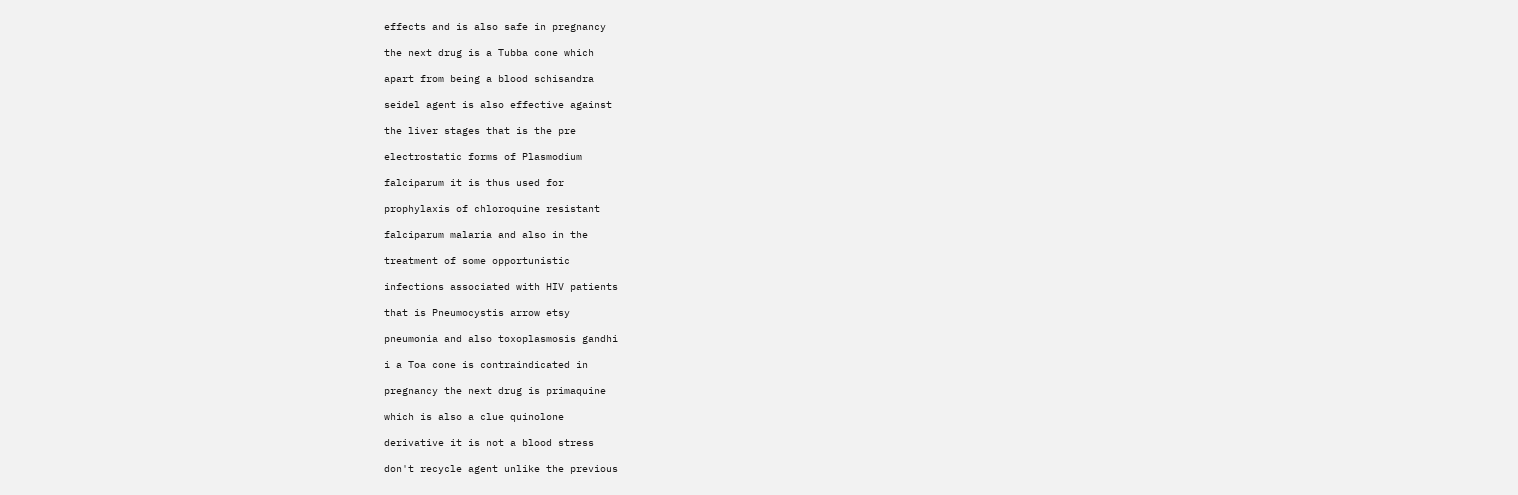effects and is also safe in pregnancy

the next drug is a Tubba cone which

apart from being a blood schisandra

seidel agent is also effective against

the liver stages that is the pre

electrostatic forms of Plasmodium

falciparum it is thus used for

prophylaxis of chloroquine resistant

falciparum malaria and also in the

treatment of some opportunistic

infections associated with HIV patients

that is Pneumocystis arrow etsy

pneumonia and also toxoplasmosis gandhi

i a Toa cone is contraindicated in

pregnancy the next drug is primaquine

which is also a clue quinolone

derivative it is not a blood stress

don't recycle agent unlike the previous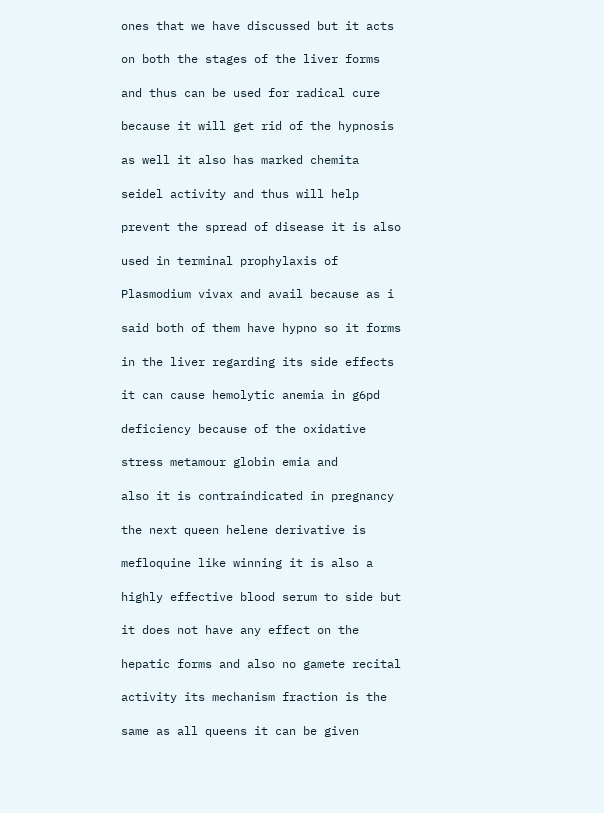ones that we have discussed but it acts

on both the stages of the liver forms

and thus can be used for radical cure

because it will get rid of the hypnosis

as well it also has marked chemita

seidel activity and thus will help

prevent the spread of disease it is also

used in terminal prophylaxis of

Plasmodium vivax and avail because as i

said both of them have hypno so it forms

in the liver regarding its side effects

it can cause hemolytic anemia in g6pd

deficiency because of the oxidative

stress metamour globin emia and

also it is contraindicated in pregnancy

the next queen helene derivative is

mefloquine like winning it is also a

highly effective blood serum to side but

it does not have any effect on the

hepatic forms and also no gamete recital

activity its mechanism fraction is the

same as all queens it can be given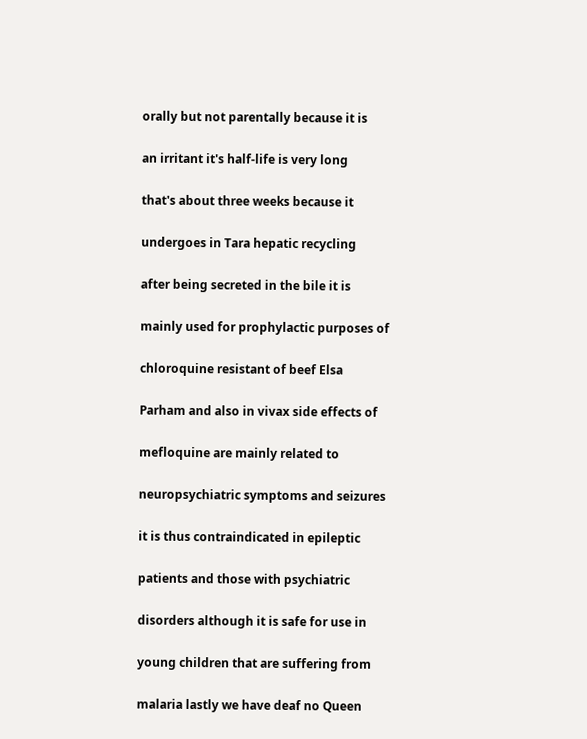orally but not parentally because it is

an irritant it's half-life is very long

that's about three weeks because it

undergoes in Tara hepatic recycling

after being secreted in the bile it is

mainly used for prophylactic purposes of

chloroquine resistant of beef Elsa

Parham and also in vivax side effects of

mefloquine are mainly related to

neuropsychiatric symptoms and seizures

it is thus contraindicated in epileptic

patients and those with psychiatric

disorders although it is safe for use in

young children that are suffering from

malaria lastly we have deaf no Queen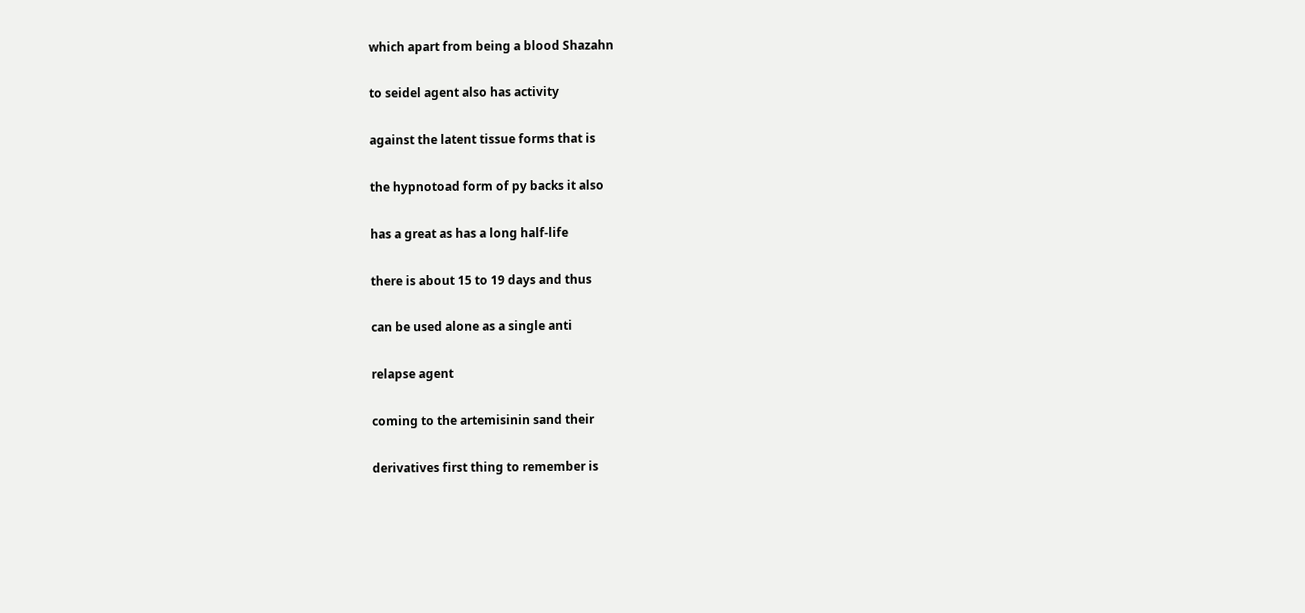which apart from being a blood Shazahn

to seidel agent also has activity

against the latent tissue forms that is

the hypnotoad form of py backs it also

has a great as has a long half-life

there is about 15 to 19 days and thus

can be used alone as a single anti

relapse agent

coming to the artemisinin sand their

derivatives first thing to remember is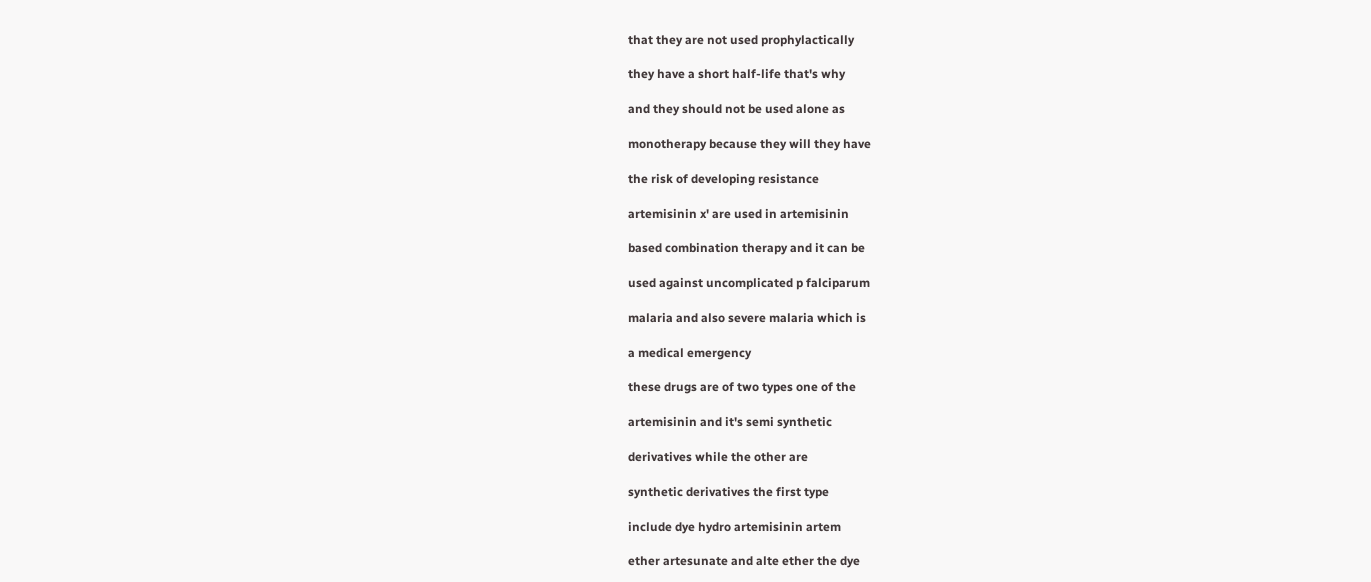that they are not used prophylactically

they have a short half-life that's why

and they should not be used alone as

monotherapy because they will they have

the risk of developing resistance

artemisinin x' are used in artemisinin

based combination therapy and it can be

used against uncomplicated p falciparum

malaria and also severe malaria which is

a medical emergency

these drugs are of two types one of the

artemisinin and it's semi synthetic

derivatives while the other are

synthetic derivatives the first type

include dye hydro artemisinin artem

ether artesunate and alte ether the dye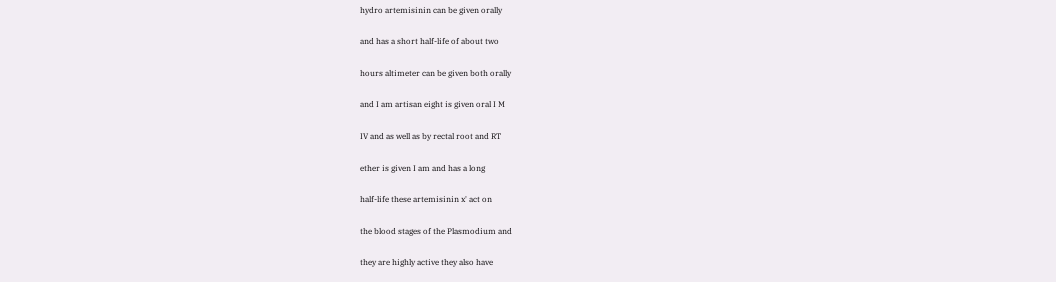hydro artemisinin can be given orally

and has a short half-life of about two

hours altimeter can be given both orally

and I am artisan eight is given oral I M

IV and as well as by rectal root and RT

ether is given I am and has a long

half-life these artemisinin x' act on

the blood stages of the Plasmodium and

they are highly active they also have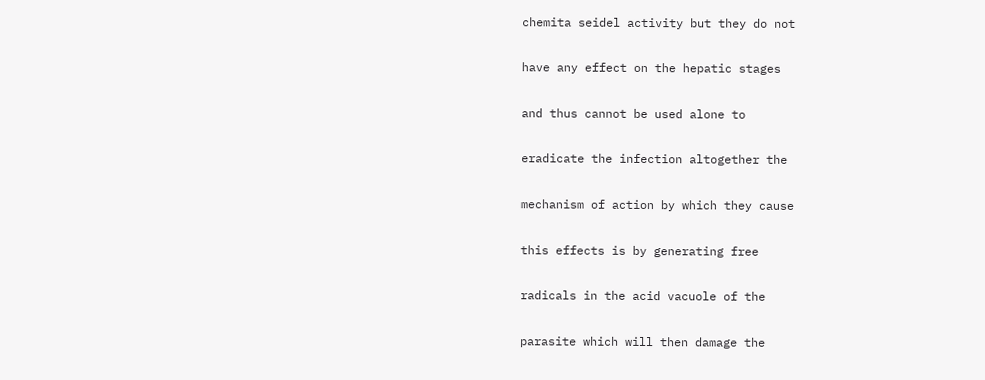chemita seidel activity but they do not

have any effect on the hepatic stages

and thus cannot be used alone to

eradicate the infection altogether the

mechanism of action by which they cause

this effects is by generating free

radicals in the acid vacuole of the

parasite which will then damage the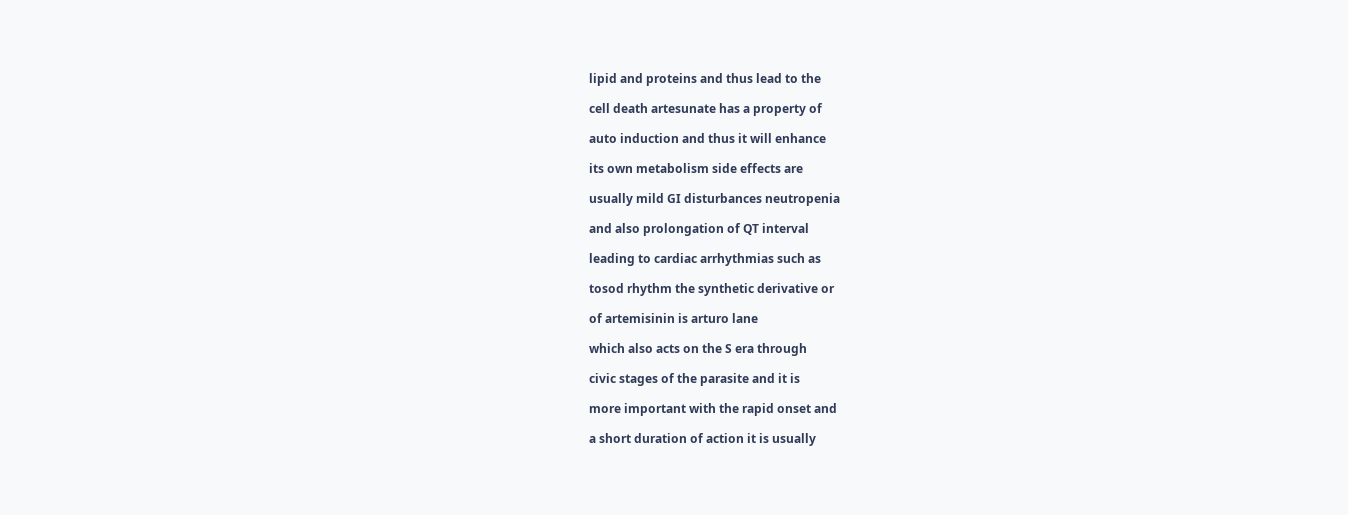lipid and proteins and thus lead to the

cell death artesunate has a property of

auto induction and thus it will enhance

its own metabolism side effects are

usually mild GI disturbances neutropenia

and also prolongation of QT interval

leading to cardiac arrhythmias such as

tosod rhythm the synthetic derivative or

of artemisinin is arturo lane

which also acts on the S era through

civic stages of the parasite and it is

more important with the rapid onset and

a short duration of action it is usually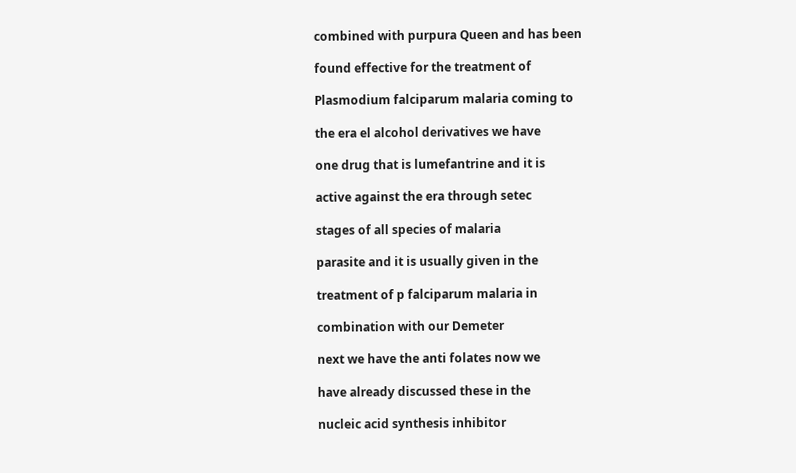combined with purpura Queen and has been

found effective for the treatment of

Plasmodium falciparum malaria coming to

the era el alcohol derivatives we have

one drug that is lumefantrine and it is

active against the era through setec

stages of all species of malaria

parasite and it is usually given in the

treatment of p falciparum malaria in

combination with our Demeter

next we have the anti folates now we

have already discussed these in the

nucleic acid synthesis inhibitor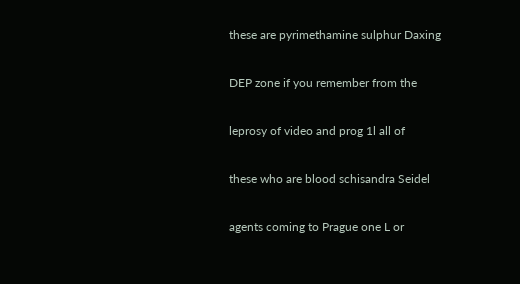these are pyrimethamine sulphur Daxing

DEP zone if you remember from the

leprosy of video and prog 1l all of

these who are blood schisandra Seidel

agents coming to Prague one L or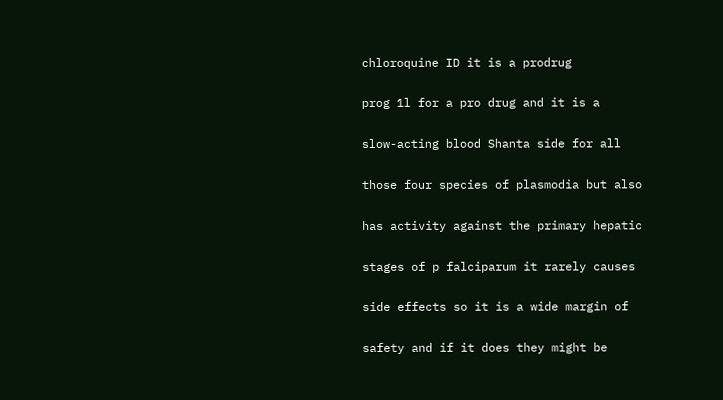chloroquine ID it is a prodrug

prog 1l for a pro drug and it is a

slow-acting blood Shanta side for all

those four species of plasmodia but also

has activity against the primary hepatic

stages of p falciparum it rarely causes

side effects so it is a wide margin of

safety and if it does they might be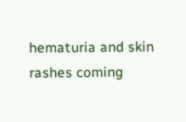hematuria and skin rashes coming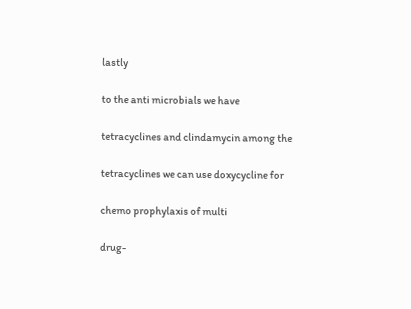lastly

to the anti microbials we have

tetracyclines and clindamycin among the

tetracyclines we can use doxycycline for

chemo prophylaxis of multi

drug-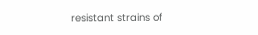resistant strains of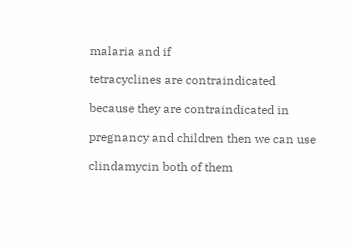malaria and if

tetracyclines are contraindicated

because they are contraindicated in

pregnancy and children then we can use

clindamycin both of them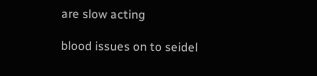are slow acting

blood issues on to seidel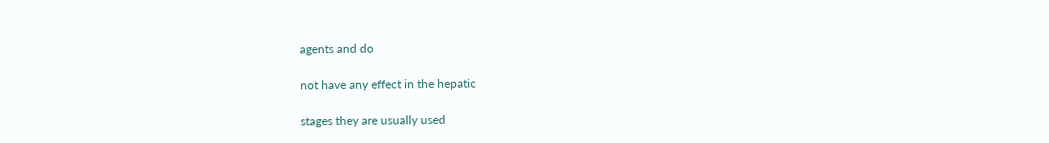agents and do

not have any effect in the hepatic

stages they are usually used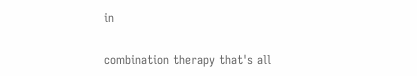in

combination therapy that's all